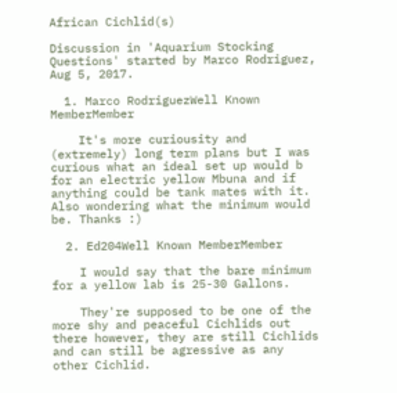African Cichlid(s)

Discussion in 'Aquarium Stocking Questions' started by Marco Rodriguez, Aug 5, 2017.

  1. Marco RodriguezWell Known MemberMember

    It's more curiousity and (extremely) long term plans but I was curious what an ideal set up would b for an electric yellow Mbuna and if anything could be tank mates with it. Also wondering what the minimum would be. Thanks :)

  2. Ed204Well Known MemberMember

    I would say that the bare minimum for a yellow lab is 25-30 Gallons.

    They're supposed to be one of the more shy and peaceful Cichlids out there however, they are still Cichlids and can still be agressive as any other Cichlid.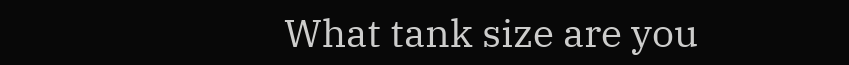What tank size are you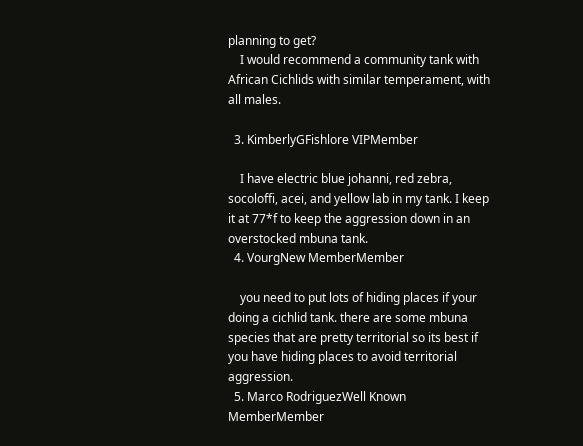planning to get?
    I would recommend a community tank with African Cichlids with similar temperament, with all males.

  3. KimberlyGFishlore VIPMember

    I have electric blue johanni, red zebra, socoloffi, acei, and yellow lab in my tank. I keep it at 77*f to keep the aggression down in an overstocked mbuna tank.
  4. VourgNew MemberMember

    you need to put lots of hiding places if your doing a cichlid tank. there are some mbuna species that are pretty territorial so its best if you have hiding places to avoid territorial aggression.
  5. Marco RodriguezWell Known MemberMember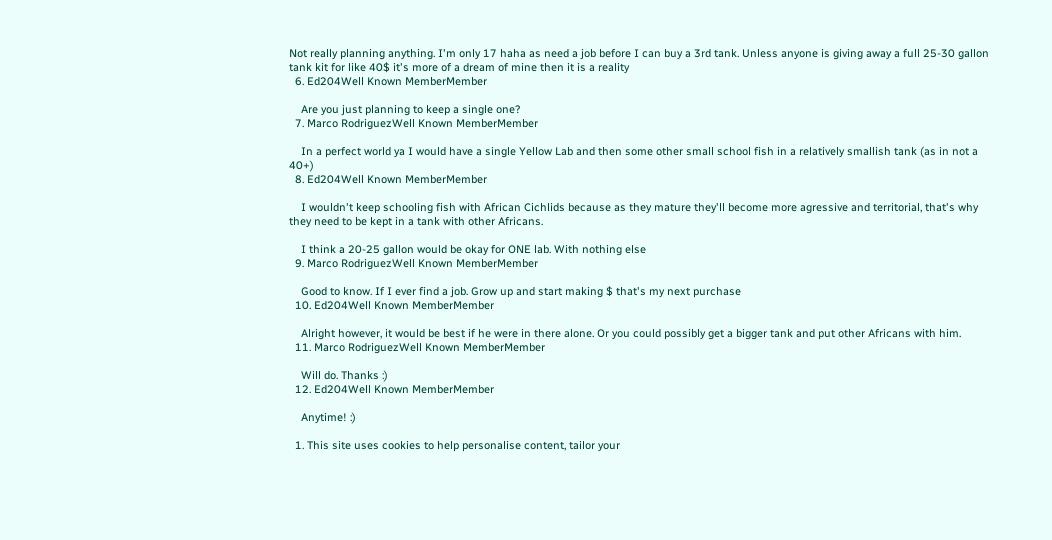Not really planning anything. I'm only 17 haha as need a job before I can buy a 3rd tank. Unless anyone is giving away a full 25-30 gallon tank kit for like 40$ it's more of a dream of mine then it is a reality
  6. Ed204Well Known MemberMember

    Are you just planning to keep a single one?
  7. Marco RodriguezWell Known MemberMember

    In a perfect world ya I would have a single Yellow Lab and then some other small school fish in a relatively smallish tank (as in not a 40+)
  8. Ed204Well Known MemberMember

    I wouldn't keep schooling fish with African Cichlids because as they mature they'll become more agressive and territorial, that's why they need to be kept in a tank with other Africans.

    I think a 20-25 gallon would be okay for ONE lab. With nothing else
  9. Marco RodriguezWell Known MemberMember

    Good to know. If I ever find a job. Grow up and start making $ that's my next purchase
  10. Ed204Well Known MemberMember

    Alright however, it would be best if he were in there alone. Or you could possibly get a bigger tank and put other Africans with him.
  11. Marco RodriguezWell Known MemberMember

    Will do. Thanks :)
  12. Ed204Well Known MemberMember

    Anytime! :)

  1. This site uses cookies to help personalise content, tailor your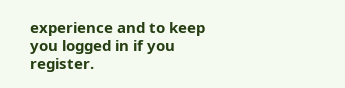experience and to keep you logged in if you register.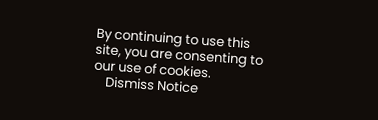By continuing to use this site, you are consenting to our use of cookies.
    Dismiss Notice